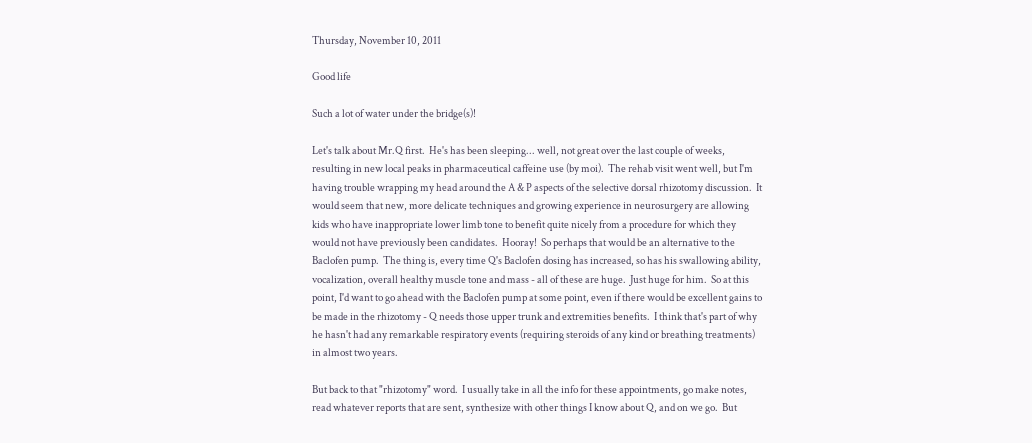Thursday, November 10, 2011

Good life

Such a lot of water under the bridge(s)!

Let's talk about Mr.Q first.  He's has been sleeping... well, not great over the last couple of weeks, resulting in new local peaks in pharmaceutical caffeine use (by moi).  The rehab visit went well, but I'm having trouble wrapping my head around the A & P aspects of the selective dorsal rhizotomy discussion.  It would seem that new, more delicate techniques and growing experience in neurosurgery are allowing kids who have inappropriate lower limb tone to benefit quite nicely from a procedure for which they would not have previously been candidates.  Hooray!  So perhaps that would be an alternative to the Baclofen pump.  The thing is, every time Q's Baclofen dosing has increased, so has his swallowing ability, vocalization, overall healthy muscle tone and mass - all of these are huge.  Just huge for him.  So at this point, I'd want to go ahead with the Baclofen pump at some point, even if there would be excellent gains to be made in the rhizotomy - Q needs those upper trunk and extremities benefits.  I think that's part of why he hasn't had any remarkable respiratory events (requiring steroids of any kind or breathing treatments) in almost two years.

But back to that "rhizotomy" word.  I usually take in all the info for these appointments, go make notes, read whatever reports that are sent, synthesize with other things I know about Q, and on we go.  But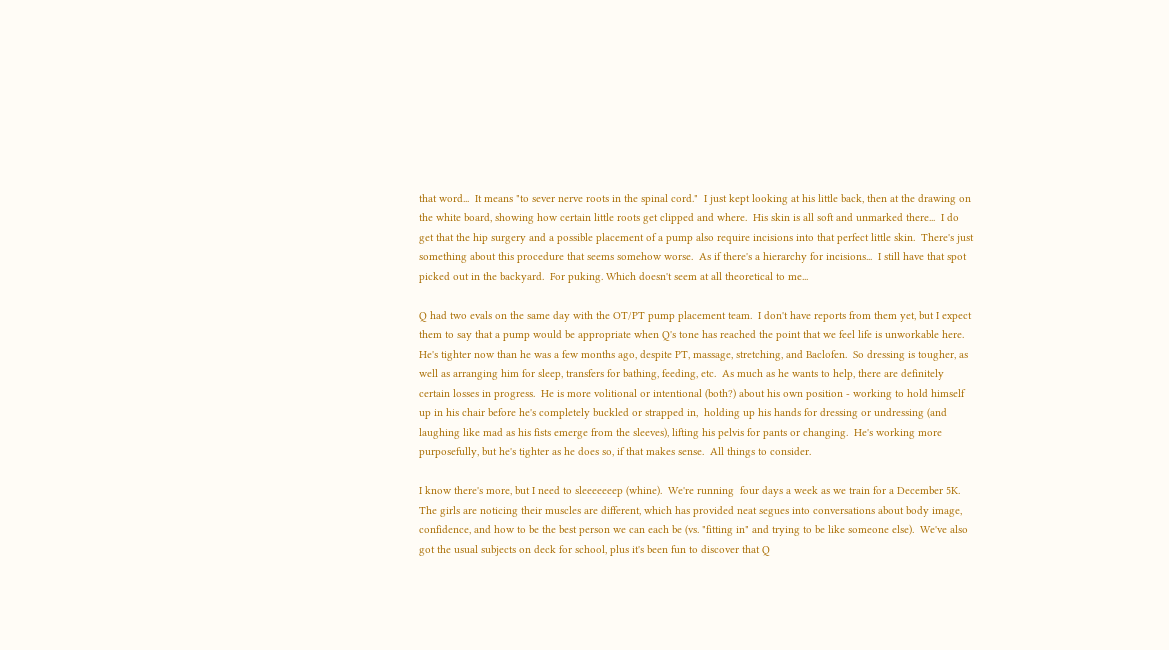that word...  It means "to sever nerve roots in the spinal cord."  I just kept looking at his little back, then at the drawing on the white board, showing how certain little roots get clipped and where.  His skin is all soft and unmarked there...  I do get that the hip surgery and a possible placement of a pump also require incisions into that perfect little skin.  There's just something about this procedure that seems somehow worse.  As if there's a hierarchy for incisions...  I still have that spot picked out in the backyard.  For puking. Which doesn't seem at all theoretical to me...

Q had two evals on the same day with the OT/PT pump placement team.  I don't have reports from them yet, but I expect them to say that a pump would be appropriate when Q's tone has reached the point that we feel life is unworkable here.  He's tighter now than he was a few months ago, despite PT, massage, stretching, and Baclofen.  So dressing is tougher, as well as arranging him for sleep, transfers for bathing, feeding, etc.  As much as he wants to help, there are definitely certain losses in progress.  He is more volitional or intentional (both?) about his own position - working to hold himself up in his chair before he's completely buckled or strapped in,  holding up his hands for dressing or undressing (and laughing like mad as his fists emerge from the sleeves), lifting his pelvis for pants or changing.  He's working more purposefully, but he's tighter as he does so, if that makes sense.  All things to consider.

I know there's more, but I need to sleeeeeeep (whine).  We're running  four days a week as we train for a December 5K.  The girls are noticing their muscles are different, which has provided neat segues into conversations about body image, confidence, and how to be the best person we can each be (vs. "fitting in" and trying to be like someone else).  We've also got the usual subjects on deck for school, plus it's been fun to discover that Q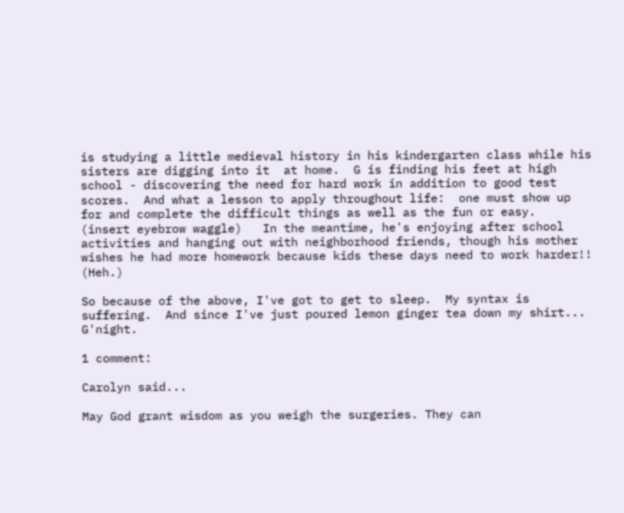is studying a little medieval history in his kindergarten class while his sisters are digging into it  at home.  G is finding his feet at high school - discovering the need for hard work in addition to good test scores.  And what a lesson to apply throughout life:  one must show up for and complete the difficult things as well as the fun or easy.  (insert eyebrow waggle)   In the meantime, he's enjoying after school activities and hanging out with neighborhood friends, though his mother wishes he had more homework because kids these days need to work harder!!  (Heh.)

So because of the above, I've got to get to sleep.  My syntax is suffering.  And since I've just poured lemon ginger tea down my shirt...  G'night.

1 comment:

Carolyn said...

May God grant wisdom as you weigh the surgeries. They can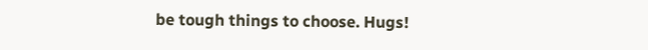be tough things to choose. Hugs!